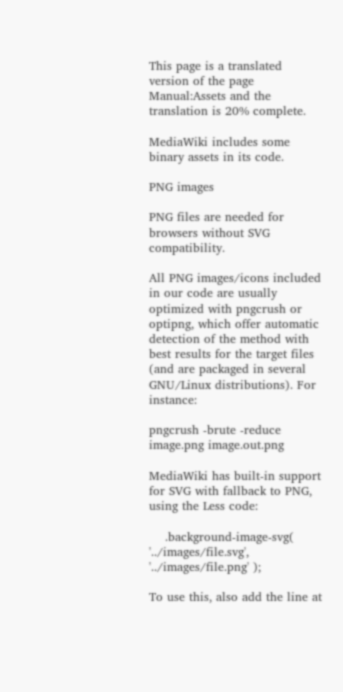This page is a translated version of the page Manual:Assets and the translation is 20% complete.

MediaWiki includes some binary assets in its code.

PNG images

PNG files are needed for browsers without SVG compatibility.

All PNG images/icons included in our code are usually optimized with pngcrush or optipng, which offer automatic detection of the method with best results for the target files (and are packaged in several GNU/Linux distributions). For instance:

pngcrush -brute -reduce image.png image.out.png

MediaWiki has built-in support for SVG with fallback to PNG, using the Less code:

    .background-image-svg( '../images/file.svg', '../images/file.png' );

To use this, also add the line at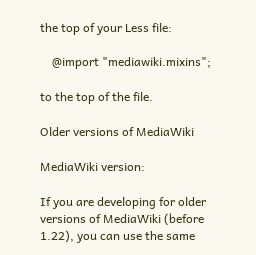the top of your Less file:

    @import "mediawiki.mixins";

to the top of the file.

Older versions of MediaWiki

MediaWiki version:

If you are developing for older versions of MediaWiki (before 1.22), you can use the same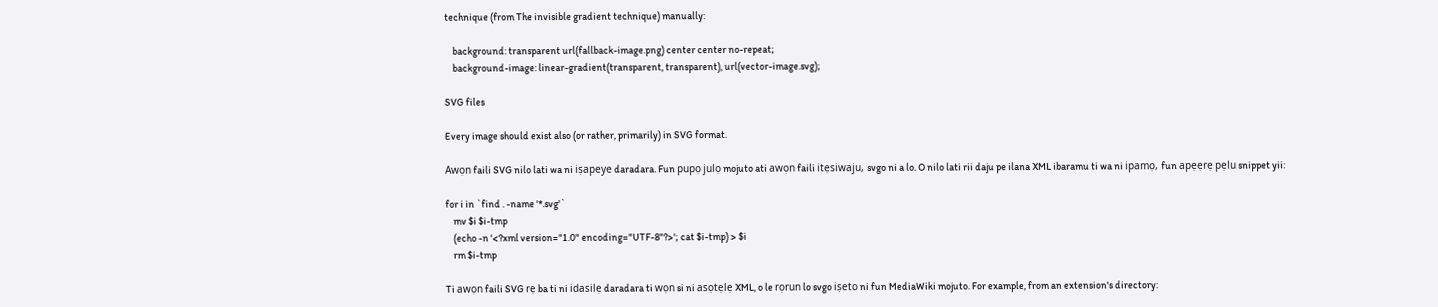technique (from The invisible gradient technique) manually:

    background: transparent url(fallback-image.png) center center no-repeat;
    background-image: linear-gradient(transparent, transparent), url(vector-image.svg);

SVG files

Every image should exist also (or rather, primarily) in SVG format.

Awọn faili SVG nilo lati wa ni iṣapeye daradara. Fun pupọ julọ mojuto ati awọn faili itẹsiwaju, svgo ni a lo. O nilo lati rii daju pe ilana XML ibaramu ti wa ni ipamọ, fun apẹẹrẹ pẹlu snippet yii:

for i in `find . -name '*.svg'`
    mv $i $i-tmp
    (echo -n '<?xml version="1.0" encoding="UTF-8"?>'; cat $i-tmp) > $i
    rm $i-tmp

Ti awọn faili SVG rẹ ba ti ni idasilẹ daradara ti wọn si ni asọtẹlẹ XML, o le rọrun lo svgo iṣeto ni fun MediaWiki mojuto. For example, from an extension's directory: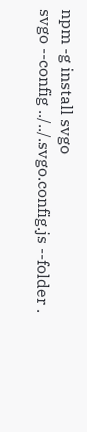npm -g install svgo
svgo --config ../../.svgo.config.js --folder .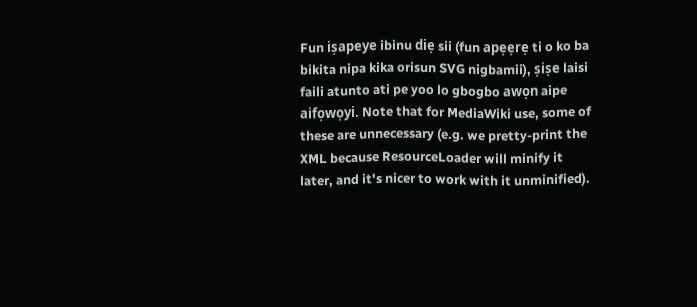Fun iṣapeye ibinu diẹ sii (fun apẹẹrẹ ti o ko ba bikita nipa kika orisun SVG nigbamii), ṣiṣe laisi faili atunto ati pe yoo lo gbogbo awọn aipe aifọwọyi. Note that for MediaWiki use, some of these are unnecessary (e.g. we pretty-print the XML because ResourceLoader will minify it later, and it's nicer to work with it unminified).